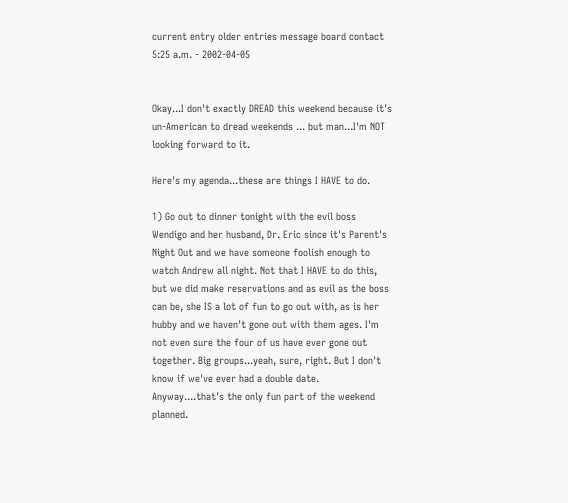current entry older entries message board contact
5:25 a.m. - 2002-04-05


Okay...I don't exactly DREAD this weekend because it's un-American to dread weekends ... but man...I'm NOT looking forward to it.

Here's my agenda...these are things I HAVE to do.

1) Go out to dinner tonight with the evil boss Wendigo and her husband, Dr. Eric since it's Parent's Night Out and we have someone foolish enough to watch Andrew all night. Not that I HAVE to do this, but we did make reservations and as evil as the boss can be, she IS a lot of fun to go out with, as is her hubby and we haven't gone out with them ages. I'm not even sure the four of us have ever gone out together. Big groups...yeah, sure, right. But I don't know if we've ever had a double date. Anyway....that's the only fun part of the weekend planned.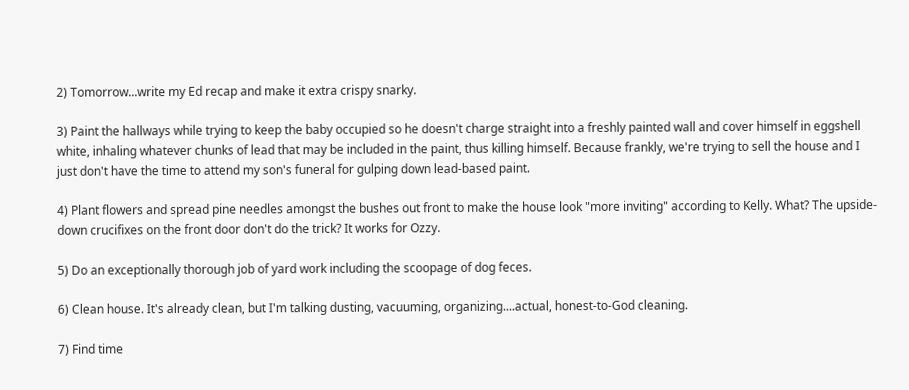2) Tomorrow...write my Ed recap and make it extra crispy snarky.

3) Paint the hallways while trying to keep the baby occupied so he doesn't charge straight into a freshly painted wall and cover himself in eggshell white, inhaling whatever chunks of lead that may be included in the paint, thus killing himself. Because frankly, we're trying to sell the house and I just don't have the time to attend my son's funeral for gulping down lead-based paint.

4) Plant flowers and spread pine needles amongst the bushes out front to make the house look "more inviting" according to Kelly. What? The upside-down crucifixes on the front door don't do the trick? It works for Ozzy.

5) Do an exceptionally thorough job of yard work including the scoopage of dog feces.

6) Clean house. It's already clean, but I'm talking dusting, vacuuming, organizing....actual, honest-to-God cleaning.

7) Find time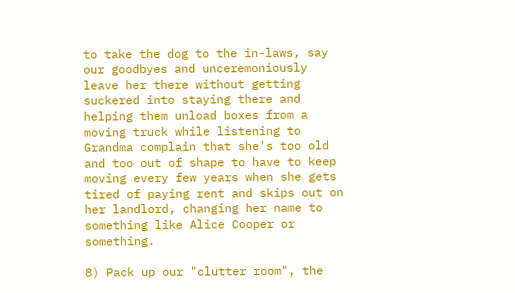to take the dog to the in-laws, say our goodbyes and unceremoniously leave her there without getting suckered into staying there and helping them unload boxes from a moving truck while listening to Grandma complain that she's too old and too out of shape to have to keep moving every few years when she gets tired of paying rent and skips out on her landlord, changing her name to something like Alice Cooper or something.

8) Pack up our "clutter room", the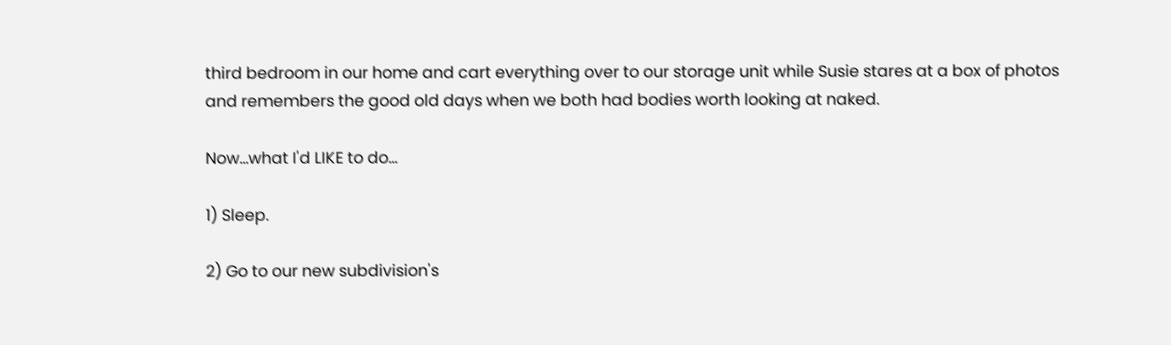third bedroom in our home and cart everything over to our storage unit while Susie stares at a box of photos and remembers the good old days when we both had bodies worth looking at naked.

Now...what I'd LIKE to do...

1) Sleep.

2) Go to our new subdivision's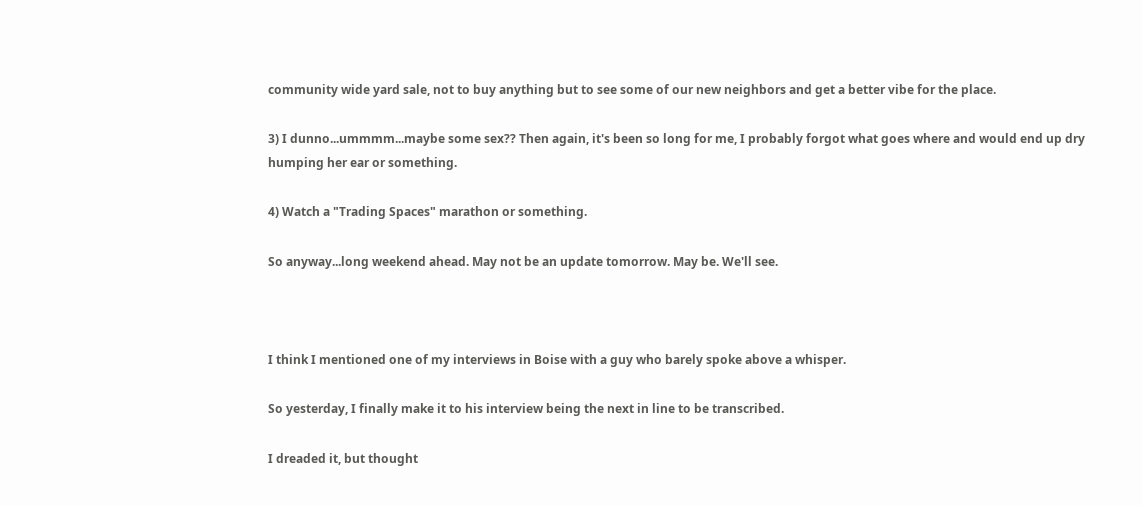community wide yard sale, not to buy anything but to see some of our new neighbors and get a better vibe for the place.

3) I dunno...ummmm...maybe some sex?? Then again, it's been so long for me, I probably forgot what goes where and would end up dry humping her ear or something.

4) Watch a "Trading Spaces" marathon or something.

So anyway...long weekend ahead. May not be an update tomorrow. May be. We'll see.



I think I mentioned one of my interviews in Boise with a guy who barely spoke above a whisper.

So yesterday, I finally make it to his interview being the next in line to be transcribed.

I dreaded it, but thought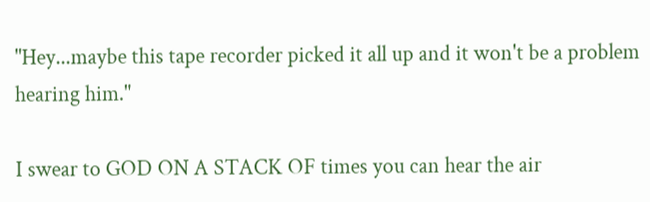"Hey...maybe this tape recorder picked it all up and it won't be a problem hearing him."

I swear to GOD ON A STACK OF times you can hear the air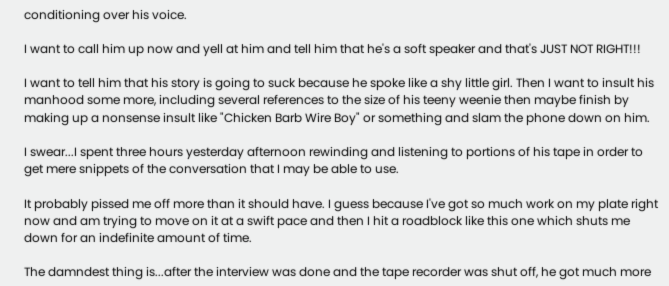conditioning over his voice.

I want to call him up now and yell at him and tell him that he's a soft speaker and that's JUST NOT RIGHT!!!

I want to tell him that his story is going to suck because he spoke like a shy little girl. Then I want to insult his manhood some more, including several references to the size of his teeny weenie then maybe finish by making up a nonsense insult like "Chicken Barb Wire Boy" or something and slam the phone down on him.

I swear...I spent three hours yesterday afternoon rewinding and listening to portions of his tape in order to get mere snippets of the conversation that I may be able to use.

It probably pissed me off more than it should have. I guess because I've got so much work on my plate right now and am trying to move on it at a swift pace and then I hit a roadblock like this one which shuts me down for an indefinite amount of time.

The damndest thing is...after the interview was done and the tape recorder was shut off, he got much more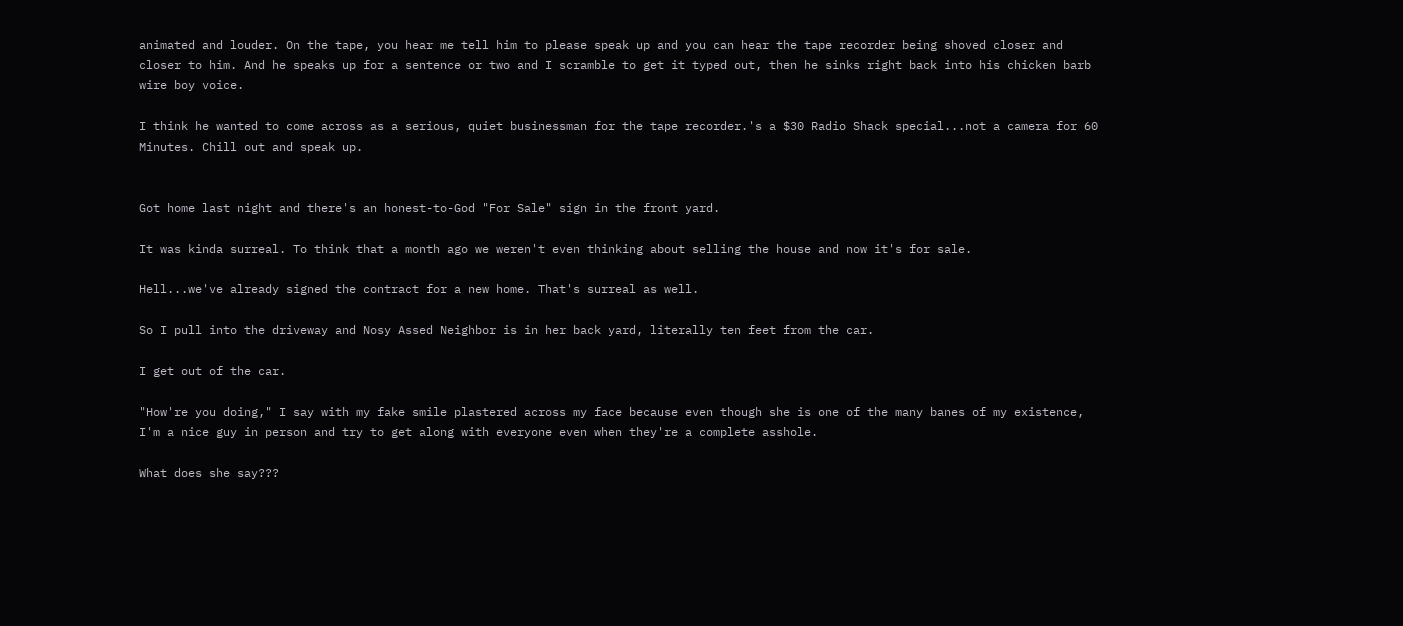animated and louder. On the tape, you hear me tell him to please speak up and you can hear the tape recorder being shoved closer and closer to him. And he speaks up for a sentence or two and I scramble to get it typed out, then he sinks right back into his chicken barb wire boy voice.

I think he wanted to come across as a serious, quiet businessman for the tape recorder.'s a $30 Radio Shack special...not a camera for 60 Minutes. Chill out and speak up.


Got home last night and there's an honest-to-God "For Sale" sign in the front yard.

It was kinda surreal. To think that a month ago we weren't even thinking about selling the house and now it's for sale.

Hell...we've already signed the contract for a new home. That's surreal as well.

So I pull into the driveway and Nosy Assed Neighbor is in her back yard, literally ten feet from the car.

I get out of the car.

"How're you doing," I say with my fake smile plastered across my face because even though she is one of the many banes of my existence, I'm a nice guy in person and try to get along with everyone even when they're a complete asshole.

What does she say???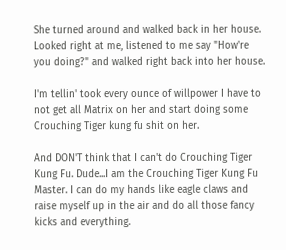She turned around and walked back in her house. Looked right at me, listened to me say "How're you doing?" and walked right back into her house.

I'm tellin' took every ounce of willpower I have to not get all Matrix on her and start doing some Crouching Tiger kung fu shit on her.

And DON'T think that I can't do Crouching Tiger Kung Fu. Dude...I am the Crouching Tiger Kung Fu Master. I can do my hands like eagle claws and raise myself up in the air and do all those fancy kicks and everything.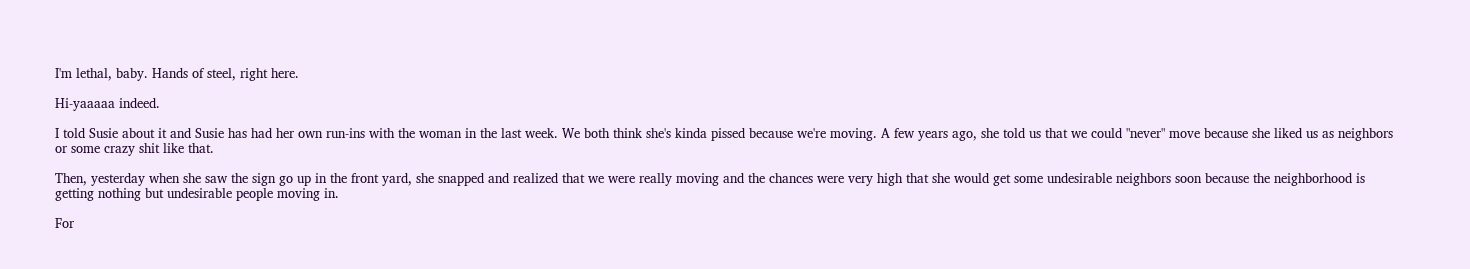I'm lethal, baby. Hands of steel, right here.

Hi-yaaaaa indeed.

I told Susie about it and Susie has had her own run-ins with the woman in the last week. We both think she's kinda pissed because we're moving. A few years ago, she told us that we could "never" move because she liked us as neighbors or some crazy shit like that.

Then, yesterday when she saw the sign go up in the front yard, she snapped and realized that we were really moving and the chances were very high that she would get some undesirable neighbors soon because the neighborhood is getting nothing but undesirable people moving in.

For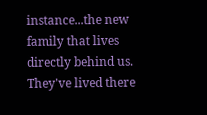instance...the new family that lives directly behind us. They've lived there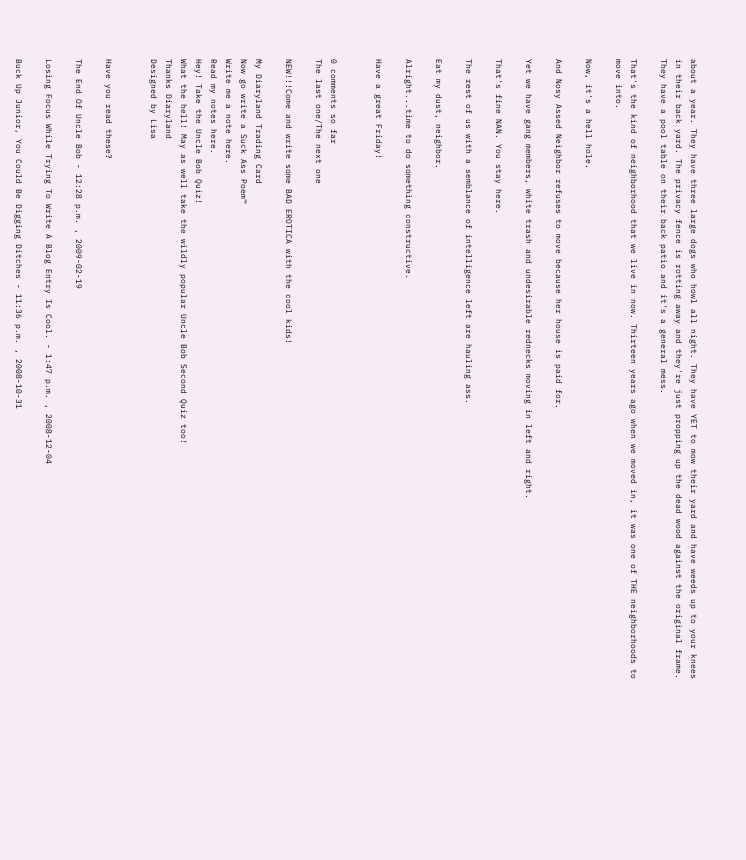about a year. They have three large dogs who howl all night. They have YET to mow their yard and have weeds up to your knees in their back yard. The privacy fence is rotting away and they're just propping up the dead wood against the original frame. They have a pool table on their back patio and it's a general mess.

That's the kind of neighborhood that we live in now. Thirteen years ago when we moved in, it was one of THE neighborhoods to move into.

Now, it's a hell hole.

And Nosy Assed Neighbor refuses to move because her house is paid for.

Yet we have gang members, white trash and undesirable rednecks moving in left and right.

That's fine NAN. You stay here.

The rest of us with a semblance of intelligence left are hauling ass.

Eat my dust, neighbor.

Alright...time to do something constructive.

Have a great Friday!


0 comments so far
The last one/The next one

NEW!!!Come and write some BAD EROTICA with the cool kids!

My Diaryland Trading Card
Now go write a Suck Ass Poem™
Write me a note here.
Read my notes here.
Hey! Take the Uncle Bob Quiz!
What the hell! May as well take the wildly popular Uncle Bob Second Quiz too!
Thanks Diaryland
Designed by Lisa


Have you read these?

The End Of Uncle Bob - 12:28 p.m. , 2009-02-19

Losing Focus While Trying To Write A Blog Entry Is Cool. - 1:47 p.m. , 2008-12-04

Buck Up Junior, You Could Be Digging Ditches - 11:36 p.m. , 2008-10-31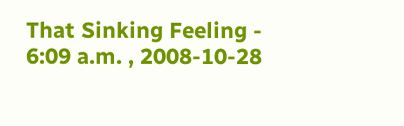That Sinking Feeling - 6:09 a.m. , 2008-10-28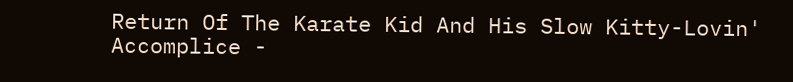Return Of The Karate Kid And His Slow Kitty-Lovin' Accomplice -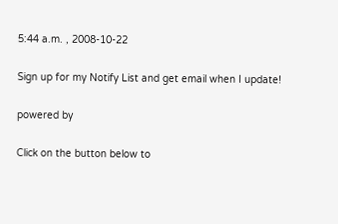5:44 a.m. , 2008-10-22

Sign up for my Notify List and get email when I update!

powered by

Click on the button below to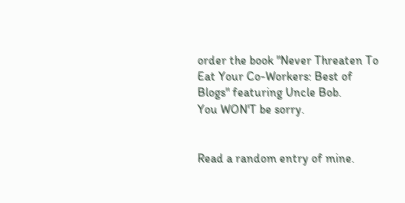order the book "Never Threaten To Eat Your Co-Workers: Best of Blogs" featuring Uncle Bob.
You WON'T be sorry.


Read a random entry of mine.